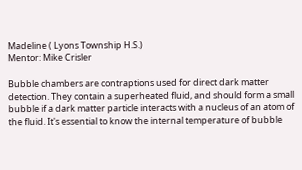Madeline ( Lyons Township H.S.)
Mentor: Mike Crisler

Bubble chambers are contraptions used for direct dark matter detection. They contain a superheated fluid, and should form a small bubble if a dark matter particle interacts with a nucleus of an atom of the fluid. It's essential to know the internal temperature of bubble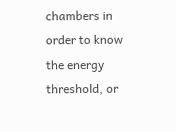chambers in order to know the energy threshold, or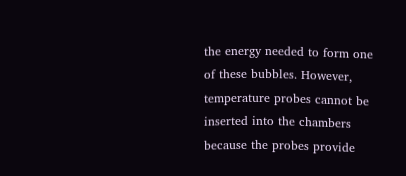the energy needed to form one of these bubbles. However, temperature probes cannot be inserted into the chambers because the probes provide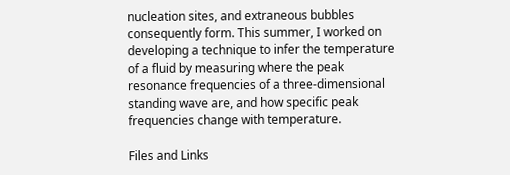nucleation sites, and extraneous bubbles consequently form. This summer, I worked on developing a technique to infer the temperature of a fluid by measuring where the peak resonance frequencies of a three-dimensional standing wave are, and how specific peak frequencies change with temperature.

Files and Links